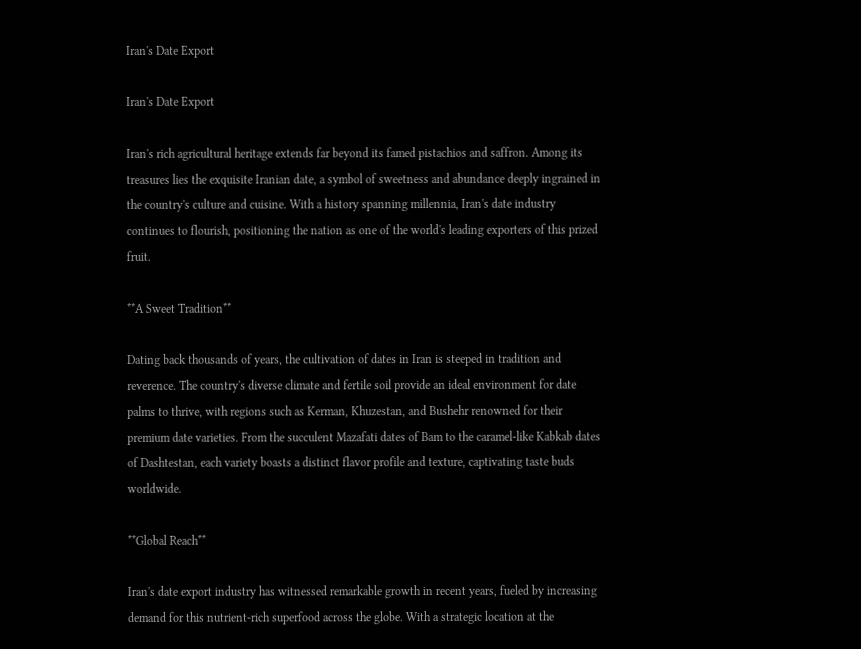Iran's Date Export

Iran's Date Export

Iran's rich agricultural heritage extends far beyond its famed pistachios and saffron. Among its treasures lies the exquisite Iranian date, a symbol of sweetness and abundance deeply ingrained in the country's culture and cuisine. With a history spanning millennia, Iran's date industry continues to flourish, positioning the nation as one of the world's leading exporters of this prized fruit.

**A Sweet Tradition**

Dating back thousands of years, the cultivation of dates in Iran is steeped in tradition and reverence. The country's diverse climate and fertile soil provide an ideal environment for date palms to thrive, with regions such as Kerman, Khuzestan, and Bushehr renowned for their premium date varieties. From the succulent Mazafati dates of Bam to the caramel-like Kabkab dates of Dashtestan, each variety boasts a distinct flavor profile and texture, captivating taste buds worldwide.

**Global Reach**

Iran's date export industry has witnessed remarkable growth in recent years, fueled by increasing demand for this nutrient-rich superfood across the globe. With a strategic location at the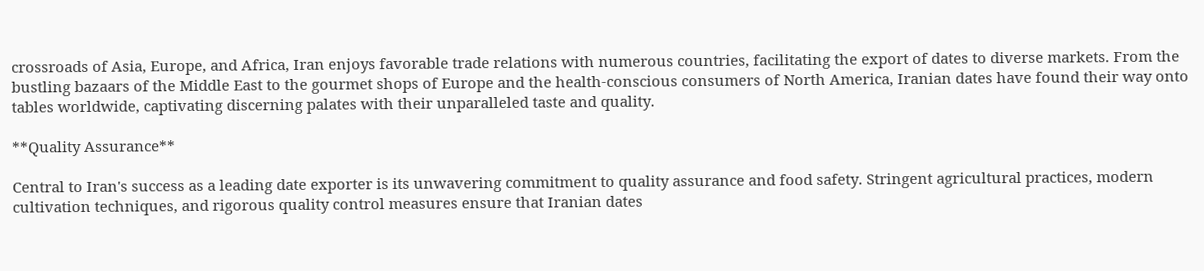crossroads of Asia, Europe, and Africa, Iran enjoys favorable trade relations with numerous countries, facilitating the export of dates to diverse markets. From the bustling bazaars of the Middle East to the gourmet shops of Europe and the health-conscious consumers of North America, Iranian dates have found their way onto tables worldwide, captivating discerning palates with their unparalleled taste and quality.

**Quality Assurance**

Central to Iran's success as a leading date exporter is its unwavering commitment to quality assurance and food safety. Stringent agricultural practices, modern cultivation techniques, and rigorous quality control measures ensure that Iranian dates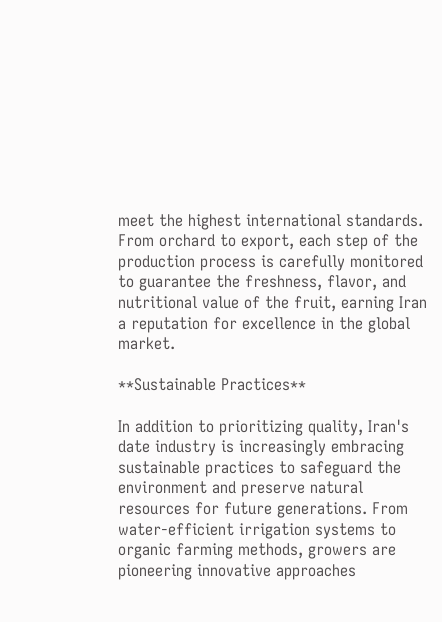meet the highest international standards. From orchard to export, each step of the production process is carefully monitored to guarantee the freshness, flavor, and nutritional value of the fruit, earning Iran a reputation for excellence in the global market.

**Sustainable Practices**

In addition to prioritizing quality, Iran's date industry is increasingly embracing sustainable practices to safeguard the environment and preserve natural resources for future generations. From water-efficient irrigation systems to organic farming methods, growers are pioneering innovative approaches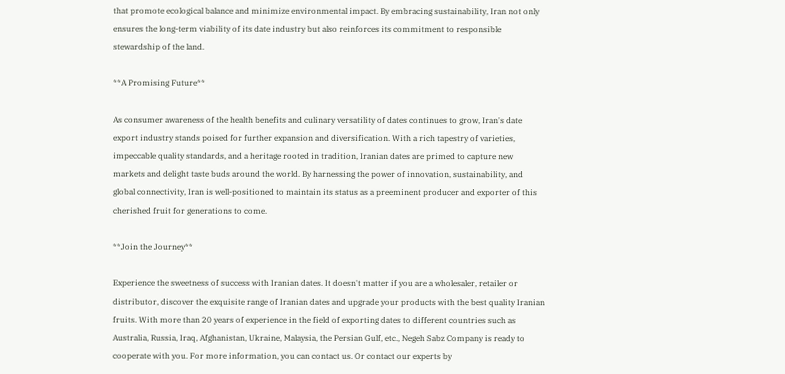that promote ecological balance and minimize environmental impact. By embracing sustainability, Iran not only ensures the long-term viability of its date industry but also reinforces its commitment to responsible stewardship of the land.

**A Promising Future**

As consumer awareness of the health benefits and culinary versatility of dates continues to grow, Iran's date export industry stands poised for further expansion and diversification. With a rich tapestry of varieties, impeccable quality standards, and a heritage rooted in tradition, Iranian dates are primed to capture new markets and delight taste buds around the world. By harnessing the power of innovation, sustainability, and global connectivity, Iran is well-positioned to maintain its status as a preeminent producer and exporter of this cherished fruit for generations to come.

**Join the Journey**

Experience the sweetness of success with Iranian dates. It doesn't matter if you are a wholesaler, retailer or distributor, discover the exquisite range of Iranian dates and upgrade your products with the best quality Iranian fruits. With more than 20 years of experience in the field of exporting dates to different countries such as Australia, Russia, Iraq, Afghanistan, Ukraine, Malaysia, the Persian Gulf, etc., Negeh Sabz Company is ready to cooperate with you. For more information, you can contact us. Or contact our experts by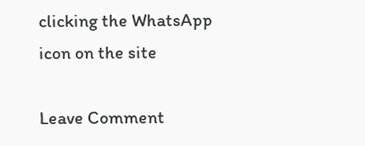clicking the WhatsApp icon on the site

Leave Comment